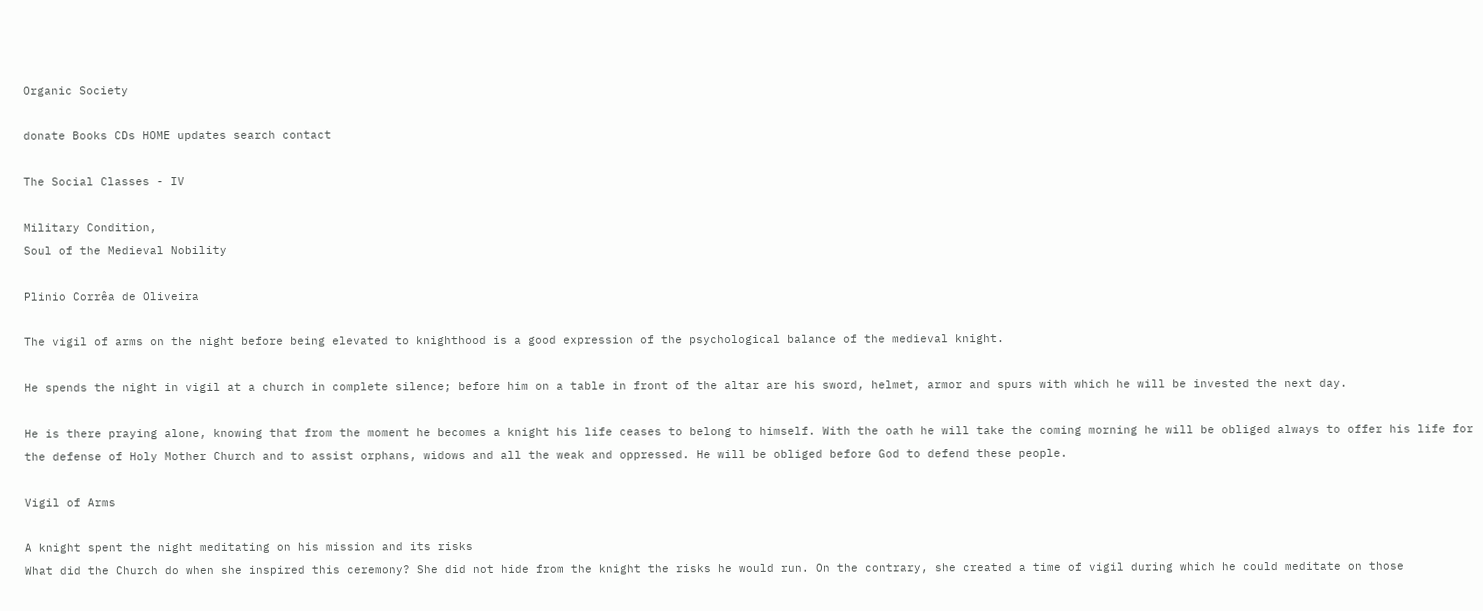Organic Society

donate Books CDs HOME updates search contact

The Social Classes - IV

Military Condition,
Soul of the Medieval Nobility

Plinio Corrêa de Oliveira

The vigil of arms on the night before being elevated to knighthood is a good expression of the psychological balance of the medieval knight.

He spends the night in vigil at a church in complete silence; before him on a table in front of the altar are his sword, helmet, armor and spurs with which he will be invested the next day.

He is there praying alone, knowing that from the moment he becomes a knight his life ceases to belong to himself. With the oath he will take the coming morning he will be obliged always to offer his life for the defense of Holy Mother Church and to assist orphans, widows and all the weak and oppressed. He will be obliged before God to defend these people.

Vigil of Arms

A knight spent the night meditating on his mission and its risks
What did the Church do when she inspired this ceremony? She did not hide from the knight the risks he would run. On the contrary, she created a time of vigil during which he could meditate on those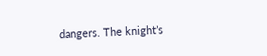dangers. The knight’s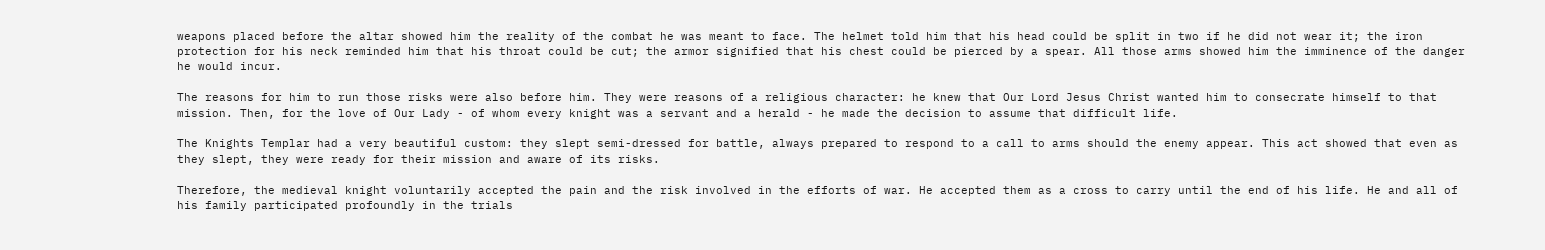weapons placed before the altar showed him the reality of the combat he was meant to face. The helmet told him that his head could be split in two if he did not wear it; the iron protection for his neck reminded him that his throat could be cut; the armor signified that his chest could be pierced by a spear. All those arms showed him the imminence of the danger he would incur.

The reasons for him to run those risks were also before him. They were reasons of a religious character: he knew that Our Lord Jesus Christ wanted him to consecrate himself to that mission. Then, for the love of Our Lady - of whom every knight was a servant and a herald - he made the decision to assume that difficult life.

The Knights Templar had a very beautiful custom: they slept semi-dressed for battle, always prepared to respond to a call to arms should the enemy appear. This act showed that even as they slept, they were ready for their mission and aware of its risks.

Therefore, the medieval knight voluntarily accepted the pain and the risk involved in the efforts of war. He accepted them as a cross to carry until the end of his life. He and all of his family participated profoundly in the trials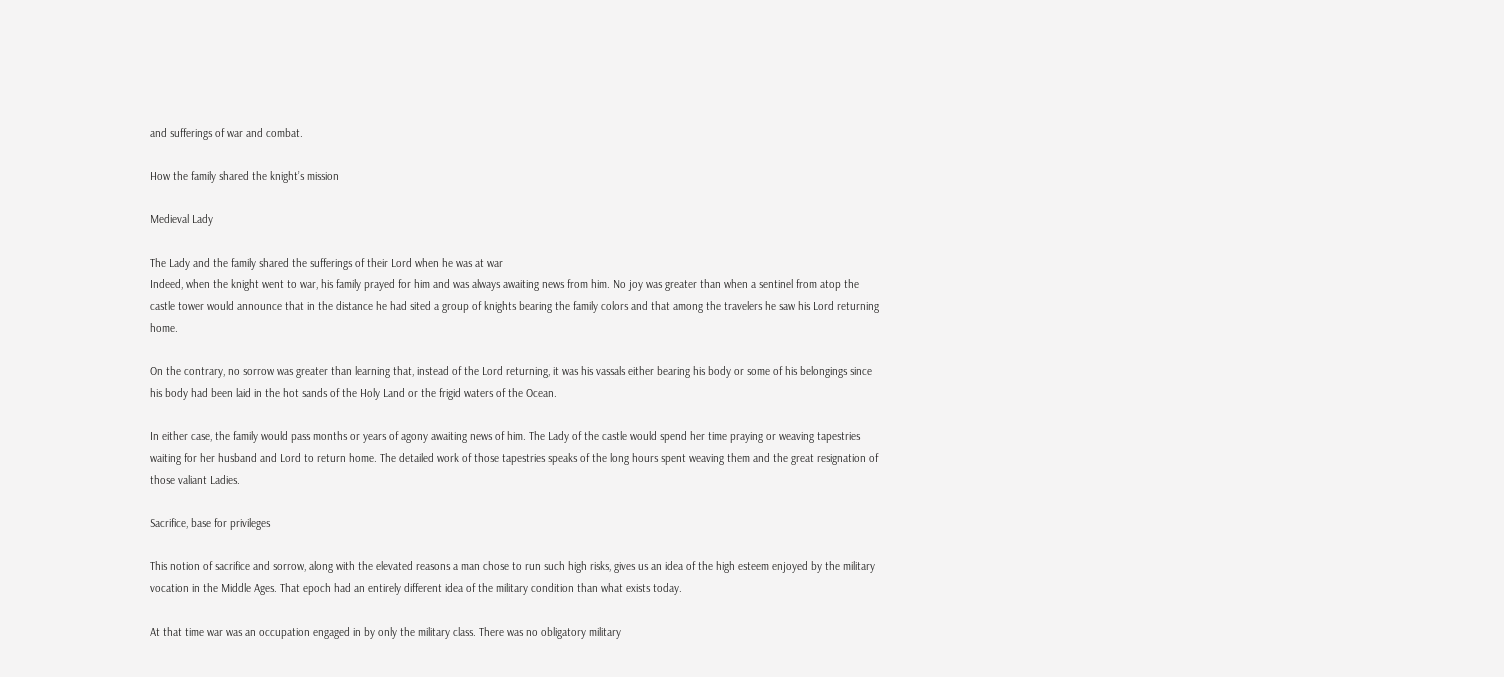and sufferings of war and combat.

How the family shared the knight’s mission

Medieval Lady

The Lady and the family shared the sufferings of their Lord when he was at war
Indeed, when the knight went to war, his family prayed for him and was always awaiting news from him. No joy was greater than when a sentinel from atop the castle tower would announce that in the distance he had sited a group of knights bearing the family colors and that among the travelers he saw his Lord returning home.

On the contrary, no sorrow was greater than learning that, instead of the Lord returning, it was his vassals either bearing his body or some of his belongings since his body had been laid in the hot sands of the Holy Land or the frigid waters of the Ocean.

In either case, the family would pass months or years of agony awaiting news of him. The Lady of the castle would spend her time praying or weaving tapestries waiting for her husband and Lord to return home. The detailed work of those tapestries speaks of the long hours spent weaving them and the great resignation of those valiant Ladies.

Sacrifice, base for privileges

This notion of sacrifice and sorrow, along with the elevated reasons a man chose to run such high risks, gives us an idea of the high esteem enjoyed by the military vocation in the Middle Ages. That epoch had an entirely different idea of the military condition than what exists today.

At that time war was an occupation engaged in by only the military class. There was no obligatory military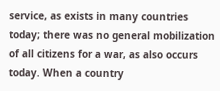service, as exists in many countries today; there was no general mobilization of all citizens for a war, as also occurs today. When a country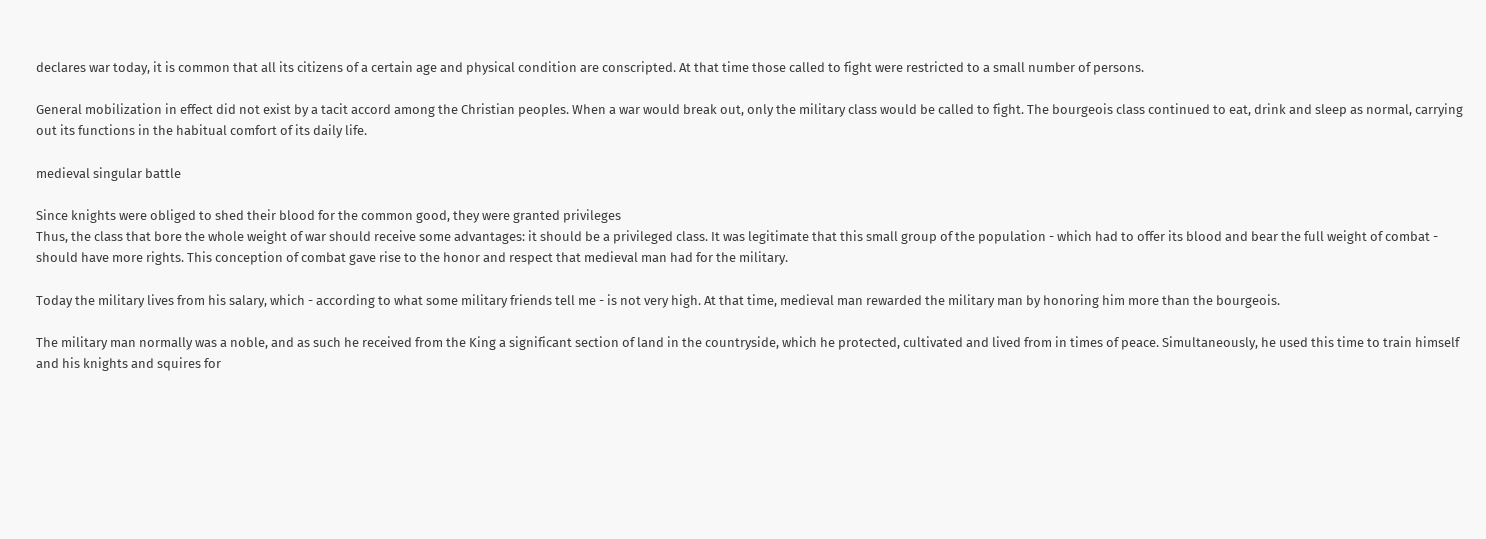declares war today, it is common that all its citizens of a certain age and physical condition are conscripted. At that time those called to fight were restricted to a small number of persons.

General mobilization in effect did not exist by a tacit accord among the Christian peoples. When a war would break out, only the military class would be called to fight. The bourgeois class continued to eat, drink and sleep as normal, carrying out its functions in the habitual comfort of its daily life.

medieval singular battle

Since knights were obliged to shed their blood for the common good, they were granted privileges
Thus, the class that bore the whole weight of war should receive some advantages: it should be a privileged class. It was legitimate that this small group of the population - which had to offer its blood and bear the full weight of combat - should have more rights. This conception of combat gave rise to the honor and respect that medieval man had for the military.

Today the military lives from his salary, which - according to what some military friends tell me - is not very high. At that time, medieval man rewarded the military man by honoring him more than the bourgeois.

The military man normally was a noble, and as such he received from the King a significant section of land in the countryside, which he protected, cultivated and lived from in times of peace. Simultaneously, he used this time to train himself and his knights and squires for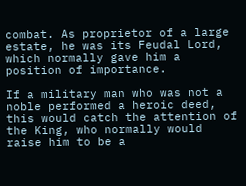combat. As proprietor of a large estate, he was its Feudal Lord, which normally gave him a position of importance.

If a military man who was not a noble performed a heroic deed, this would catch the attention of the King, who normally would raise him to be a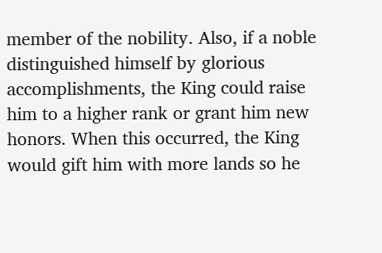member of the nobility. Also, if a noble distinguished himself by glorious accomplishments, the King could raise him to a higher rank or grant him new honors. When this occurred, the King would gift him with more lands so he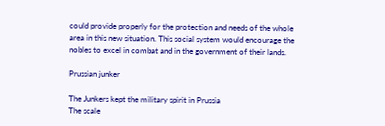could provide properly for the protection and needs of the whole area in this new situation. This social system would encourage the nobles to excel in combat and in the government of their lands.

Prussian junker

The Junkers kept the military spirit in Prussia
The scale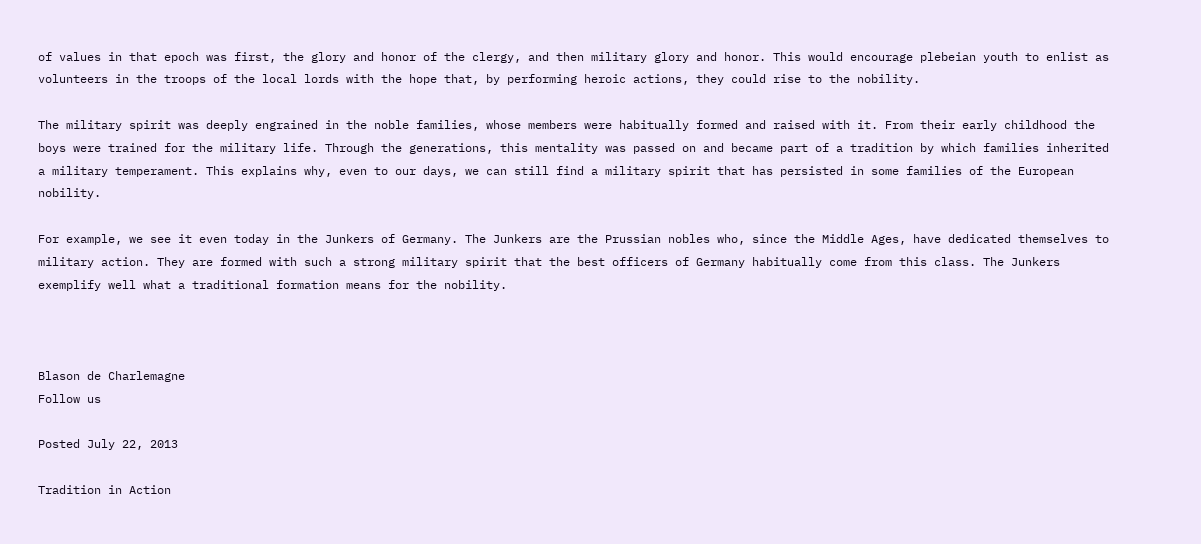of values in that epoch was first, the glory and honor of the clergy, and then military glory and honor. This would encourage plebeian youth to enlist as volunteers in the troops of the local lords with the hope that, by performing heroic actions, they could rise to the nobility.

The military spirit was deeply engrained in the noble families, whose members were habitually formed and raised with it. From their early childhood the boys were trained for the military life. Through the generations, this mentality was passed on and became part of a tradition by which families inherited a military temperament. This explains why, even to our days, we can still find a military spirit that has persisted in some families of the European nobility.

For example, we see it even today in the Junkers of Germany. The Junkers are the Prussian nobles who, since the Middle Ages, have dedicated themselves to military action. They are formed with such a strong military spirit that the best officers of Germany habitually come from this class. The Junkers exemplify well what a traditional formation means for the nobility.



Blason de Charlemagne
Follow us

Posted July 22, 2013

Tradition in Action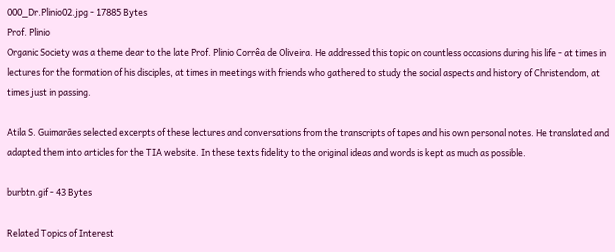000_Dr.Plinio02.jpg - 17885 Bytes
Prof. Plinio
Organic Society was a theme dear to the late Prof. Plinio Corrêa de Oliveira. He addressed this topic on countless occasions during his life - at times in lectures for the formation of his disciples, at times in meetings with friends who gathered to study the social aspects and history of Christendom, at times just in passing.

Atila S. Guimarães selected excerpts of these lectures and conversations from the transcripts of tapes and his own personal notes. He translated and adapted them into articles for the TIA website. In these texts fidelity to the original ideas and words is kept as much as possible.

burbtn.gif - 43 Bytes

Related Topics of Interest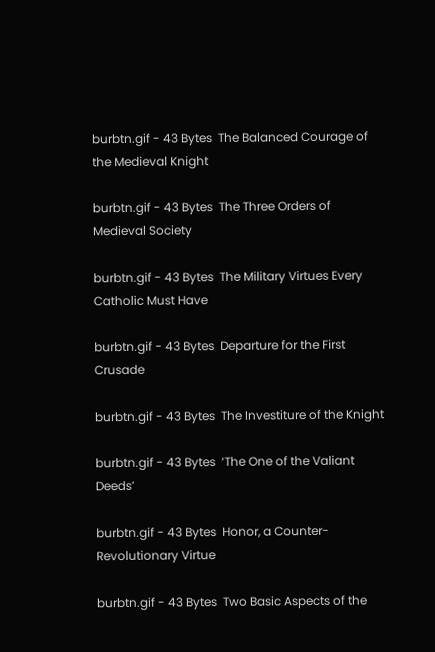burbtn.gif - 43 Bytes  The Balanced Courage of the Medieval Knight

burbtn.gif - 43 Bytes  The Three Orders of Medieval Society

burbtn.gif - 43 Bytes  The Military Virtues Every Catholic Must Have

burbtn.gif - 43 Bytes  Departure for the First Crusade

burbtn.gif - 43 Bytes  The Investiture of the Knight

burbtn.gif - 43 Bytes  ‘The One of the Valiant Deeds’

burbtn.gif - 43 Bytes  Honor, a Counter-Revolutionary Virtue

burbtn.gif - 43 Bytes  Two Basic Aspects of the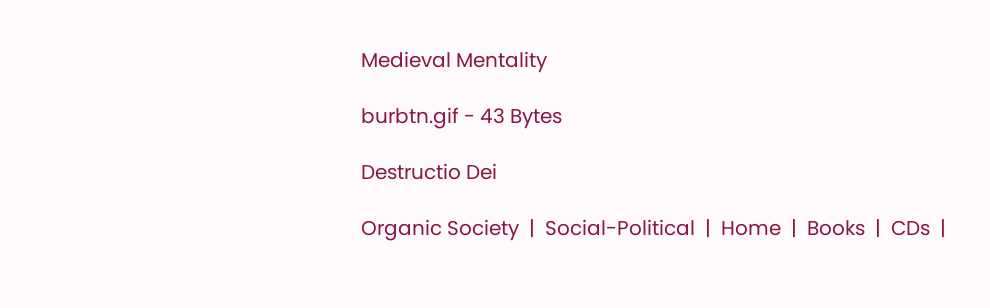Medieval Mentality

burbtn.gif - 43 Bytes

Destructio Dei

Organic Society  |  Social-Political  |  Home  |  Books  |  CDs  |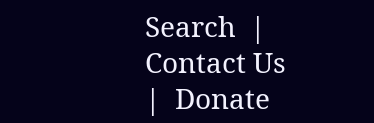Search  |  Contact Us  |  Donate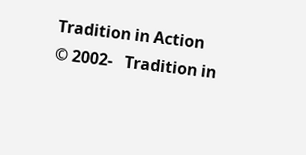Tradition in Action
© 2002-   Tradition in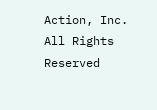Action, Inc.    All Rights Reserved